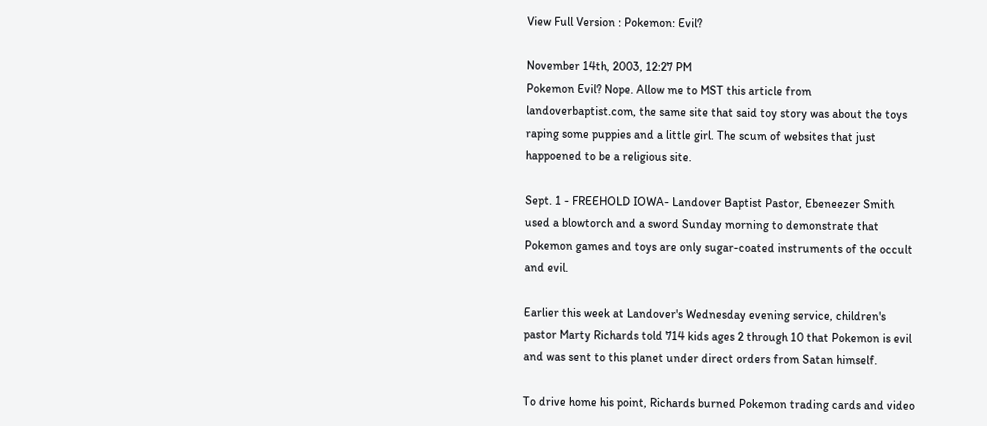View Full Version : Pokemon: Evil?

November 14th, 2003, 12:27 PM
Pokemon Evil? Nope. Allow me to MST this article from landoverbaptist.com, the same site that said toy story was about the toys raping some puppies and a little girl. The scum of websites that just happoened to be a religious site.

Sept. 1 - FREEHOLD IOWA- Landover Baptist Pastor, Ebeneezer Smith used a blowtorch and a sword Sunday morning to demonstrate that Pokemon games and toys are only sugar-coated instruments of the occult and evil.

Earlier this week at Landover's Wednesday evening service, children's pastor Marty Richards told 714 kids ages 2 through 10 that Pokemon is evil and was sent to this planet under direct orders from Satan himself.

To drive home his point, Richards burned Pokemon trading cards and video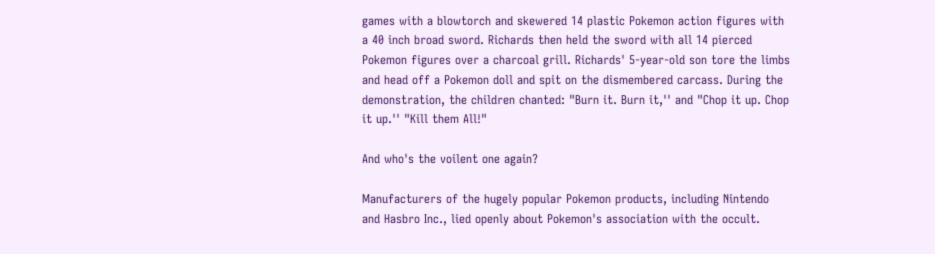games with a blowtorch and skewered 14 plastic Pokemon action figures with a 40 inch broad sword. Richards then held the sword with all 14 pierced Pokemon figures over a charcoal grill. Richards' 5-year-old son tore the limbs and head off a Pokemon doll and spit on the dismembered carcass. During the demonstration, the children chanted: "Burn it. Burn it,'' and "Chop it up. Chop it up.'' "Kill them All!"

And who's the voilent one again?

Manufacturers of the hugely popular Pokemon products, including Nintendo and Hasbro Inc., lied openly about Pokemon's association with the occult.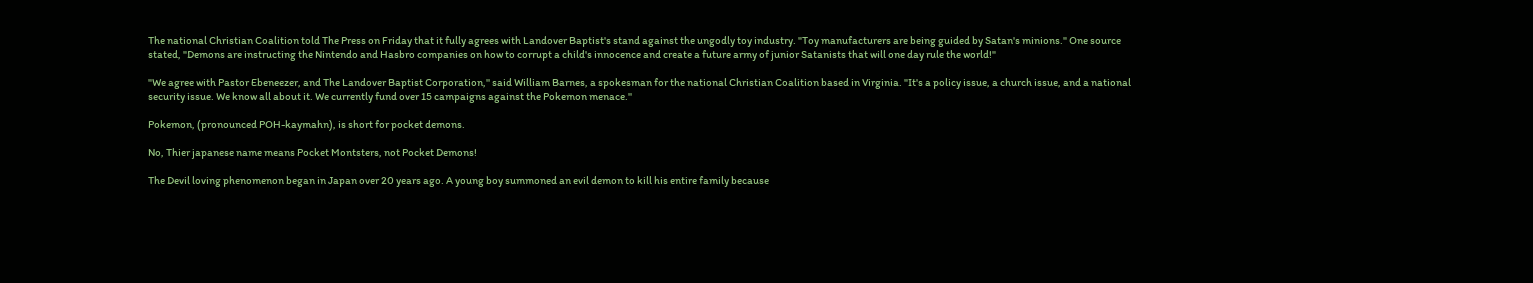The national Christian Coalition told The Press on Friday that it fully agrees with Landover Baptist's stand against the ungodly toy industry. "Toy manufacturers are being guided by Satan's minions." One source stated, "Demons are instructing the Nintendo and Hasbro companies on how to corrupt a child's innocence and create a future army of junior Satanists that will one day rule the world!"

"We agree with Pastor Ebeneezer, and The Landover Baptist Corporation,'' said William Barnes, a spokesman for the national Christian Coalition based in Virginia. "It's a policy issue, a church issue, and a national security issue. We know all about it. We currently fund over 15 campaigns against the Pokemon menace.''

Pokemon, (pronounced POH-kaymahn), is short for pocket demons.

No, Thier japanese name means Pocket Montsters, not Pocket Demons!

The Devil loving phenomenon began in Japan over 20 years ago. A young boy summoned an evil demon to kill his entire family because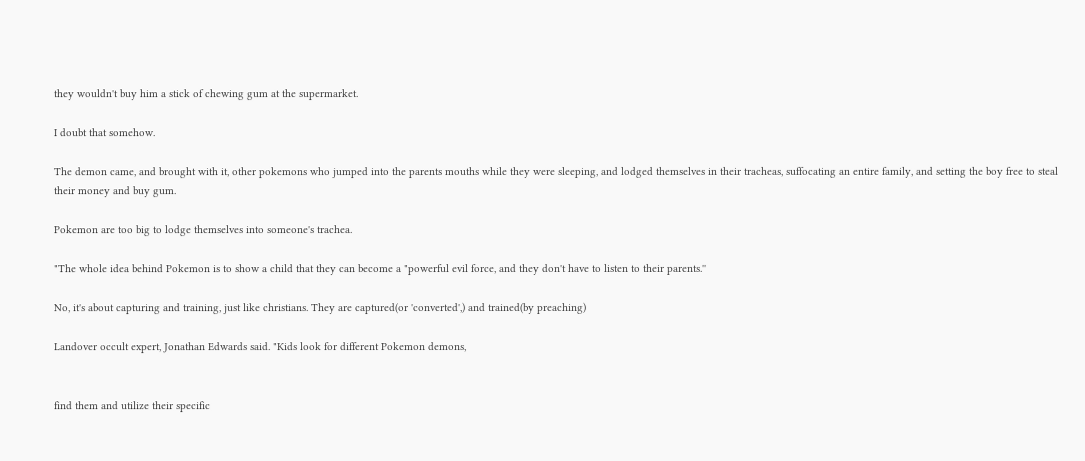they wouldn't buy him a stick of chewing gum at the supermarket.

I doubt that somehow.

The demon came, and brought with it, other pokemons who jumped into the parents mouths while they were sleeping, and lodged themselves in their tracheas, suffocating an entire family, and setting the boy free to steal their money and buy gum.

Pokemon are too big to lodge themselves into someone's trachea.

"The whole idea behind Pokemon is to show a child that they can become a "powerful evil force, and they don't have to listen to their parents.''

No, it's about capturing and training, just like christians. They are captured(or 'converted',) and trained(by preaching)

Landover occult expert, Jonathan Edwards said. "Kids look for different Pokemon demons,


find them and utilize their specific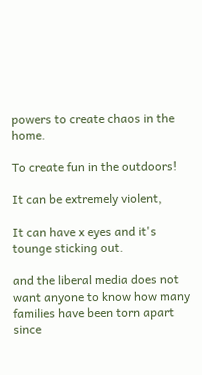powers to create chaos in the home.

To create fun in the outdoors!

It can be extremely violent,

It can have x eyes and it's tounge sticking out.

and the liberal media does not want anyone to know how many families have been torn apart since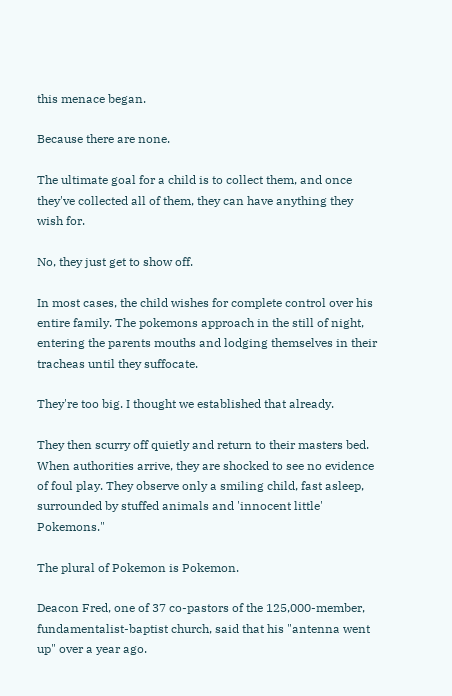this menace began.

Because there are none.

The ultimate goal for a child is to collect them, and once they've collected all of them, they can have anything they wish for.

No, they just get to show off.

In most cases, the child wishes for complete control over his entire family. The pokemons approach in the still of night, entering the parents mouths and lodging themselves in their tracheas until they suffocate.

They're too big. I thought we established that already.

They then scurry off quietly and return to their masters bed. When authorities arrive, they are shocked to see no evidence of foul play. They observe only a smiling child, fast asleep, surrounded by stuffed animals and 'innocent little' Pokemons."

The plural of Pokemon is Pokemon.

Deacon Fred, one of 37 co-pastors of the 125,000-member, fundamentalist-baptist church, said that his "antenna went up" over a year ago.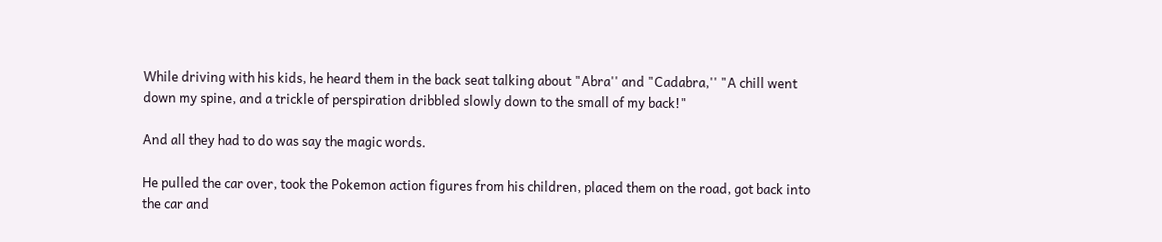While driving with his kids, he heard them in the back seat talking about "Abra'' and "Cadabra,'' "A chill went down my spine, and a trickle of perspiration dribbled slowly down to the small of my back!"

And all they had to do was say the magic words.

He pulled the car over, took the Pokemon action figures from his children, placed them on the road, got back into the car and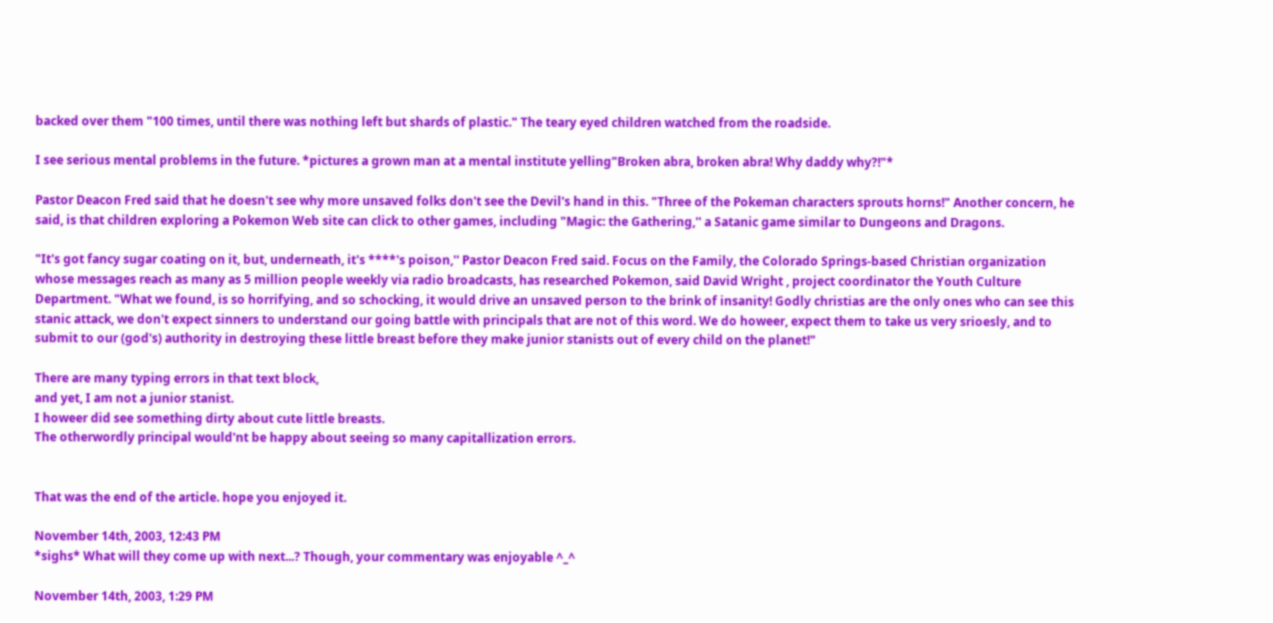backed over them "100 times, until there was nothing left but shards of plastic." The teary eyed children watched from the roadside.

I see serious mental problems in the future. *pictures a grown man at a mental institute yelling"Broken abra, broken abra! Why daddy why?!"*

Pastor Deacon Fred said that he doesn't see why more unsaved folks don't see the Devil's hand in this. "Three of the Pokeman characters sprouts horns!" Another concern, he said, is that children exploring a Pokemon Web site can click to other games, including "Magic: the Gathering,'' a Satanic game similar to Dungeons and Dragons.

"It's got fancy sugar coating on it, but, underneath, it's ****'s poison,'' Pastor Deacon Fred said. Focus on the Family, the Colorado Springs-based Christian organization whose messages reach as many as 5 million people weekly via radio broadcasts, has researched Pokemon, said David Wright , project coordinator the Youth Culture Department. "What we found, is so horrifying, and so schocking, it would drive an unsaved person to the brink of insanity! Godly christias are the only ones who can see this stanic attack, we don't expect sinners to understand our going battle with principals that are not of this word. We do howeer, expect them to take us very srioesly, and to submit to our (god's) authority in destroying these little breast before they make junior stanists out of every child on the planet!"

There are many typing errors in that text block,
and yet, I am not a junior stanist.
I howeer did see something dirty about cute little breasts.
The otherwordly principal would'nt be happy about seeing so many capitallization errors.


That was the end of the article. hope you enjoyed it.

November 14th, 2003, 12:43 PM
*sighs* What will they come up with next...? Though, your commentary was enjoyable ^_^

November 14th, 2003, 1:29 PM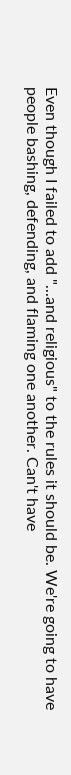Even though I failed to add "...and religious" to the rules it should be. We're going to have people bashing, defending, and flaming one another. Can't have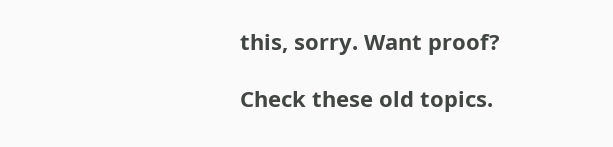this, sorry. Want proof?

Check these old topics.